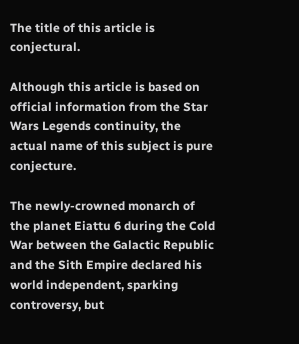The title of this article is conjectural.

Although this article is based on official information from the Star Wars Legends continuity, the actual name of this subject is pure conjecture.

The newly-crowned monarch of the planet Eiattu 6 during the Cold War between the Galactic Republic and the Sith Empire declared his world independent, sparking controversy, but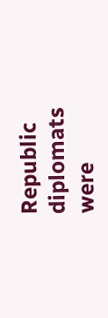Republic diplomats were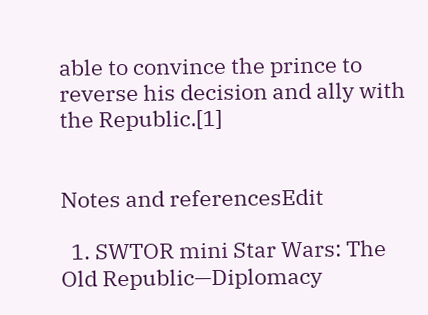able to convince the prince to reverse his decision and ally with the Republic.[1]


Notes and referencesEdit

  1. SWTOR mini Star Wars: The Old Republic—Diplomacy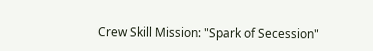Crew Skill Mission: "Spark of Secession"